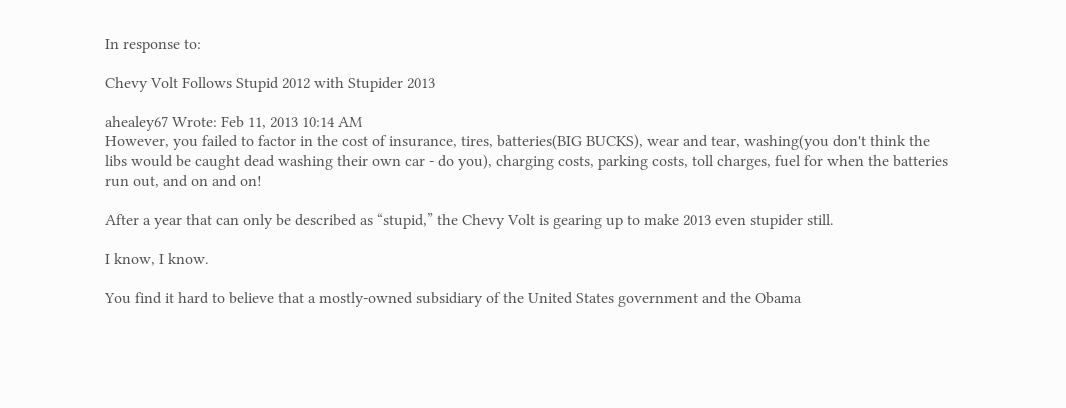In response to:

Chevy Volt Follows Stupid 2012 with Stupider 2013

ahealey67 Wrote: Feb 11, 2013 10:14 AM
However, you failed to factor in the cost of insurance, tires, batteries(BIG BUCKS), wear and tear, washing(you don't think the libs would be caught dead washing their own car - do you), charging costs, parking costs, toll charges, fuel for when the batteries run out, and on and on!

After a year that can only be described as “stupid,” the Chevy Volt is gearing up to make 2013 even stupider still.

I know, I know.

You find it hard to believe that a mostly-owned subsidiary of the United States government and the Obama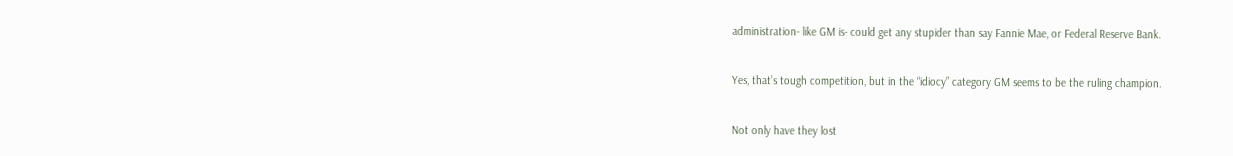administration- like GM is- could get any stupider than say Fannie Mae, or Federal Reserve Bank.

Yes, that’s tough competition, but in the “idiocy” category GM seems to be the ruling champion.

Not only have they lost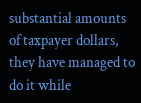substantial amounts of taxpayer dollars, they have managed to do it while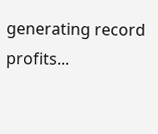generating record profits...